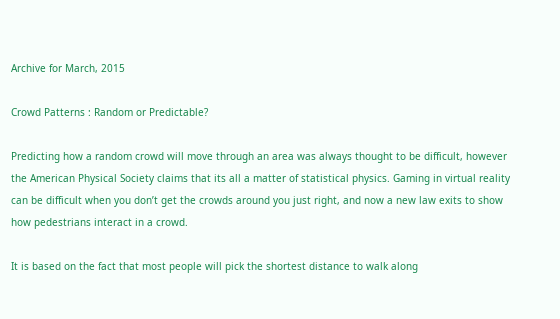Archive for March, 2015

Crowd Patterns : Random or Predictable?

Predicting how a random crowd will move through an area was always thought to be difficult, however the American Physical Society claims that its all a matter of statistical physics. Gaming in virtual reality can be difficult when you don’t get the crowds around you just right, and now a new law exits to show how pedestrians interact in a crowd.

It is based on the fact that most people will pick the shortest distance to walk along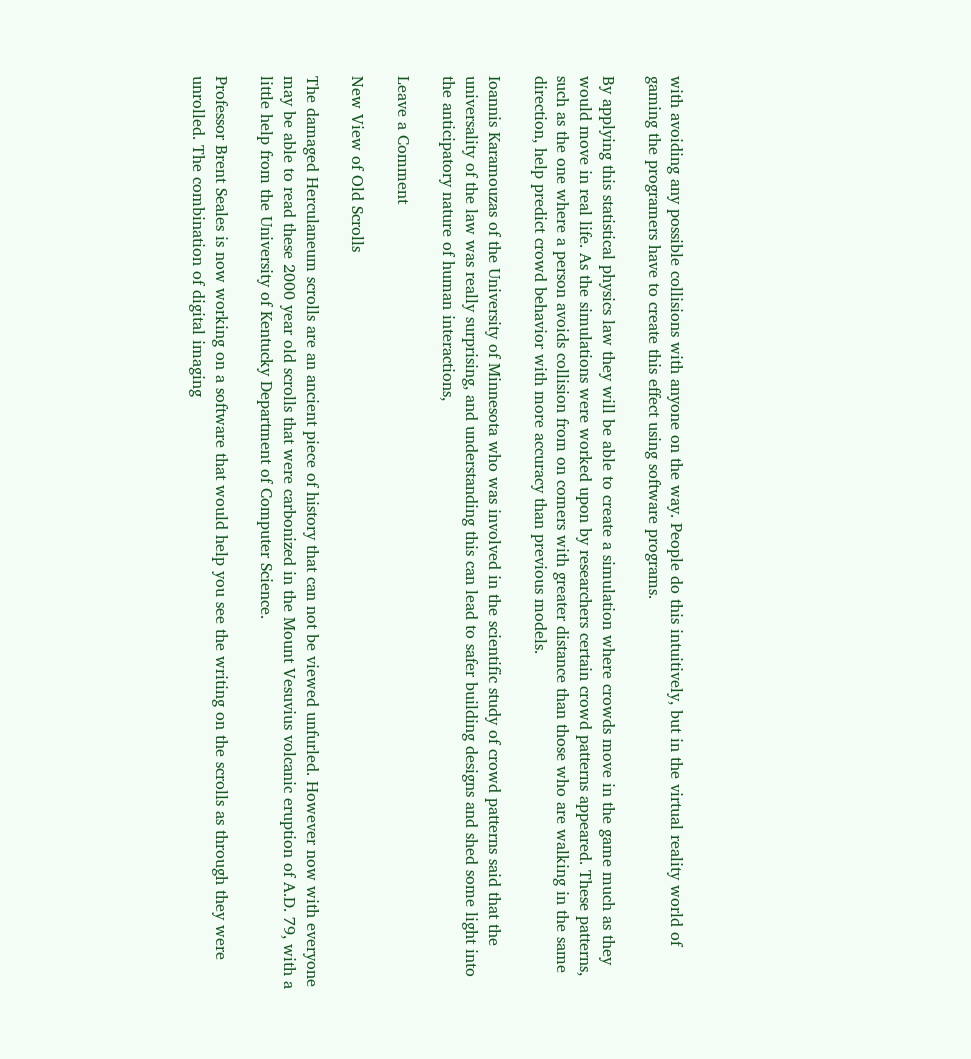with avoiding any possible collisions with anyone on the way. People do this intuitively, but in the virtual reality world of gaming the programers have to create this effect using software programs.

By applying this statistical physics law they will be able to create a simulation where crowds move in the game much as they would move in real life. As the simulations were worked upon by researchers certain crowd patterns appeared. These patterns, such as the one where a person avoids collision from on comers with greater distance than those who are walking in the same direction, help predict crowd behavior with more accuracy than previous models.

Ioannis Karamouzas of the University of Minnesota who was involved in the scientific study of crowd patterns said that the universality of the law was really surprising, and understanding this can lead to safer building designs and shed some light into the anticipatory nature of human interactions,

Leave a Comment

New View of Old Scrolls

The damaged Herculaneum scrolls are an ancient piece of history that can not be viewed unfurled. However now with everyone may be able to read these 2000 year old scrolls that were carbonized in the Mount Vesuvius volcanic eruption of A.D. 79, with a little help from the University of Kentucky Department of Computer Science.

Professor Brent Seales is now working on a software that would help you see the writing on the scrolls as through they were unrolled. The combination of digital imaging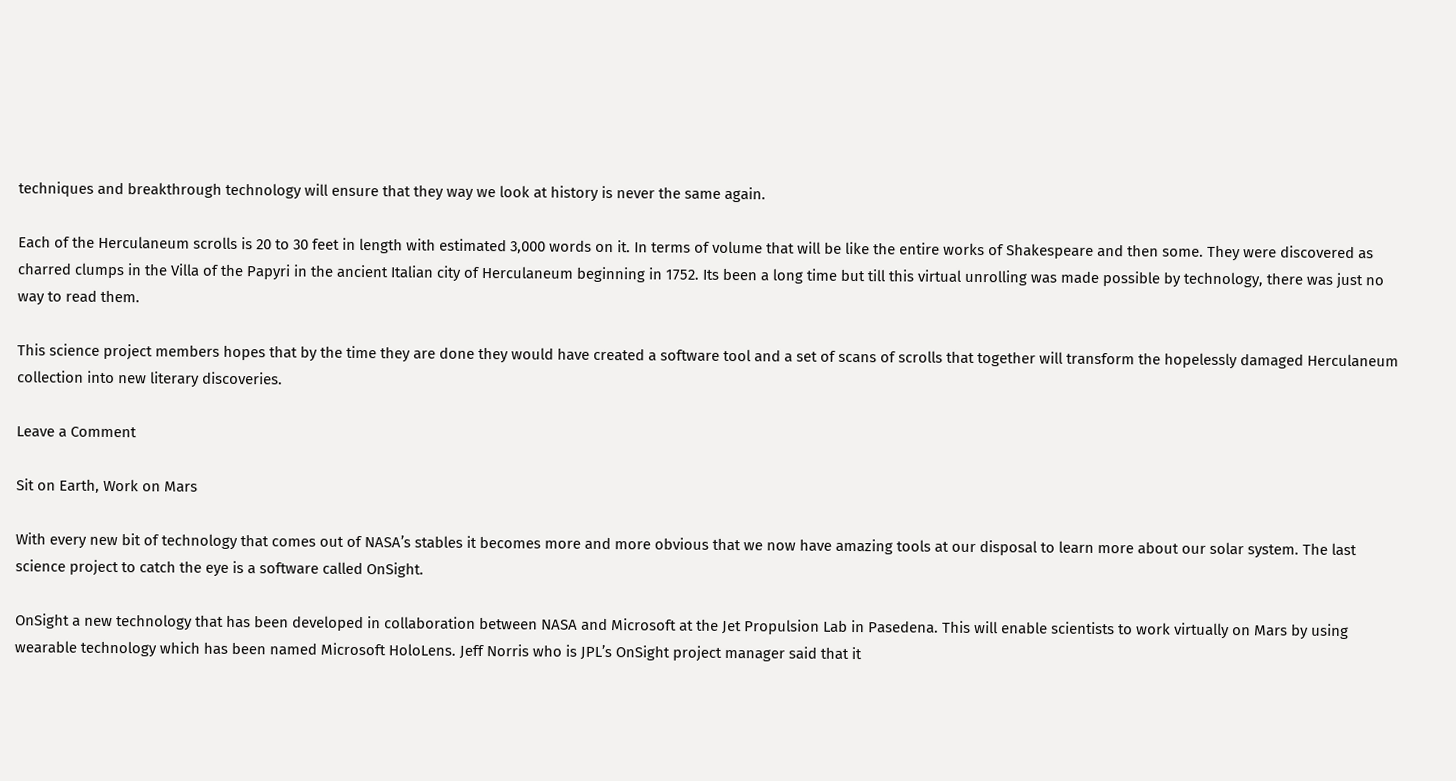techniques and breakthrough technology will ensure that they way we look at history is never the same again.

Each of the Herculaneum scrolls is 20 to 30 feet in length with estimated 3,000 words on it. In terms of volume that will be like the entire works of Shakespeare and then some. They were discovered as charred clumps in the Villa of the Papyri in the ancient Italian city of Herculaneum beginning in 1752. Its been a long time but till this virtual unrolling was made possible by technology, there was just no way to read them.

This science project members hopes that by the time they are done they would have created a software tool and a set of scans of scrolls that together will transform the hopelessly damaged Herculaneum collection into new literary discoveries.

Leave a Comment

Sit on Earth, Work on Mars

With every new bit of technology that comes out of NASA’s stables it becomes more and more obvious that we now have amazing tools at our disposal to learn more about our solar system. The last science project to catch the eye is a software called OnSight.

OnSight a new technology that has been developed in collaboration between NASA and Microsoft at the Jet Propulsion Lab in Pasedena. This will enable scientists to work virtually on Mars by using wearable technology which has been named Microsoft HoloLens. Jeff Norris who is JPL’s OnSight project manager said that it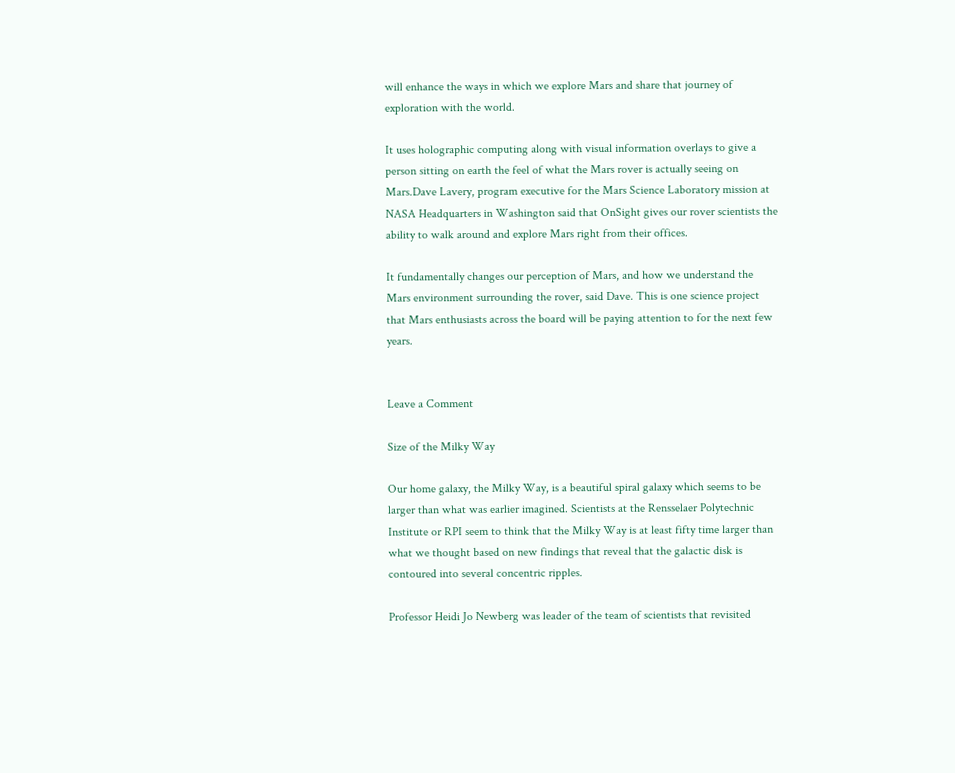will enhance the ways in which we explore Mars and share that journey of exploration with the world.

It uses holographic computing along with visual information overlays to give a person sitting on earth the feel of what the Mars rover is actually seeing on Mars.Dave Lavery, program executive for the Mars Science Laboratory mission at NASA Headquarters in Washington said that OnSight gives our rover scientists the ability to walk around and explore Mars right from their offices.

It fundamentally changes our perception of Mars, and how we understand the Mars environment surrounding the rover, said Dave. This is one science project that Mars enthusiasts across the board will be paying attention to for the next few years.


Leave a Comment

Size of the Milky Way

Our home galaxy, the Milky Way, is a beautiful spiral galaxy which seems to be larger than what was earlier imagined. Scientists at the Rensselaer Polytechnic Institute or RPI seem to think that the Milky Way is at least fifty time larger than what we thought based on new findings that reveal that the galactic disk is contoured into several concentric ripples.

Professor Heidi Jo Newberg was leader of the team of scientists that revisited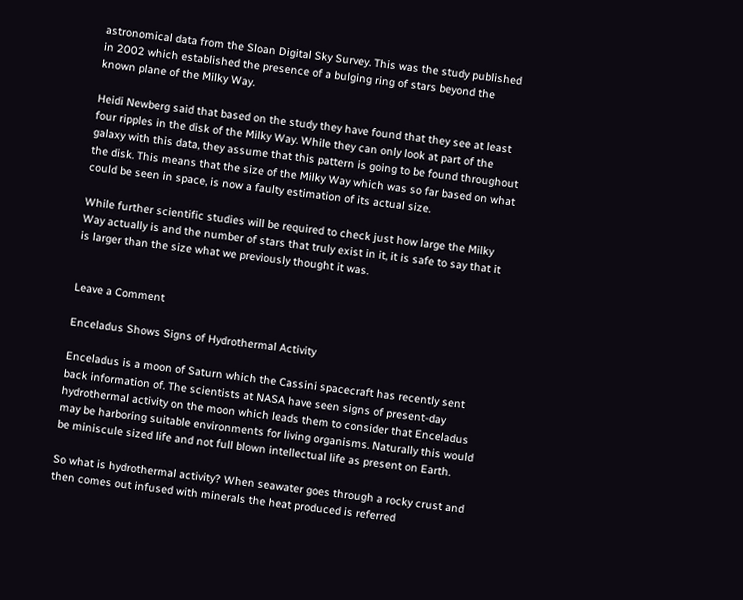astronomical data from the Sloan Digital Sky Survey. This was the study published in 2002 which established the presence of a bulging ring of stars beyond the known plane of the Milky Way.

Heidi Newberg said that based on the study they have found that they see at least four ripples in the disk of the Milky Way. While they can only look at part of the galaxy with this data, they assume that this pattern is going to be found throughout the disk. This means that the size of the Milky Way which was so far based on what could be seen in space, is now a faulty estimation of its actual size.

While further scientific studies will be required to check just how large the Milky Way actually is and the number of stars that truly exist in it, it is safe to say that it is larger than the size what we previously thought it was.


Leave a Comment

Enceladus Shows Signs of Hydrothermal Activity

Enceladus is a moon of Saturn which the Cassini spacecraft has recently sent back information of. The scientists at NASA have seen signs of present-day hydrothermal activity on the moon which leads them to consider that Enceladus may be harboring suitable environments for living organisms. Naturally this would be miniscule sized life and not full blown intellectual life as present on Earth.

So what is hydrothermal activity? When seawater goes through a rocky crust and then comes out infused with minerals the heat produced is referred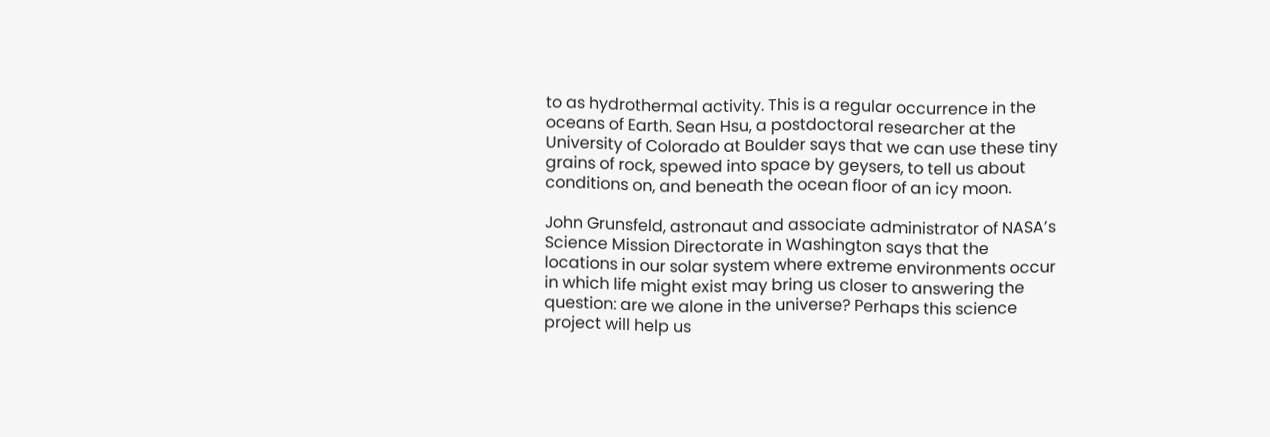to as hydrothermal activity. This is a regular occurrence in the oceans of Earth. Sean Hsu, a postdoctoral researcher at the University of Colorado at Boulder says that we can use these tiny grains of rock, spewed into space by geysers, to tell us about conditions on, and beneath the ocean floor of an icy moon.

John Grunsfeld, astronaut and associate administrator of NASA’s Science Mission Directorate in Washington says that the locations in our solar system where extreme environments occur in which life might exist may bring us closer to answering the question: are we alone in the universe? Perhaps this science project will help us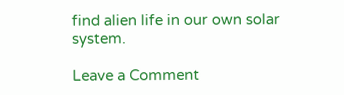find alien life in our own solar system.

Leave a Comment